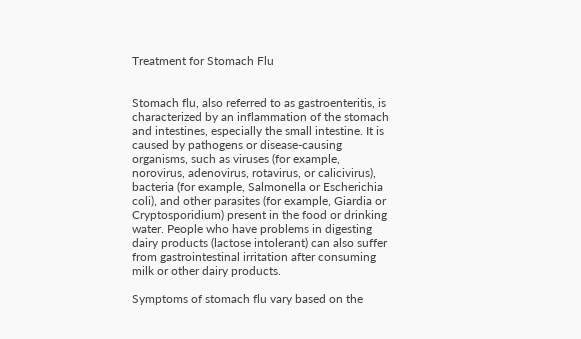Treatment for Stomach Flu


Stomach flu, also referred to as gastroenteritis, is characterized by an inflammation of the stomach and intestines, especially the small intestine. It is caused by pathogens or disease-causing organisms, such as viruses (for example, norovirus, adenovirus, rotavirus, or calicivirus), bacteria (for example, Salmonella or Escherichia coli), and other parasites (for example, Giardia or Cryptosporidium) present in the food or drinking water. People who have problems in digesting dairy products (lactose intolerant) can also suffer from gastrointestinal irritation after consuming milk or other dairy products.

Symptoms of stomach flu vary based on the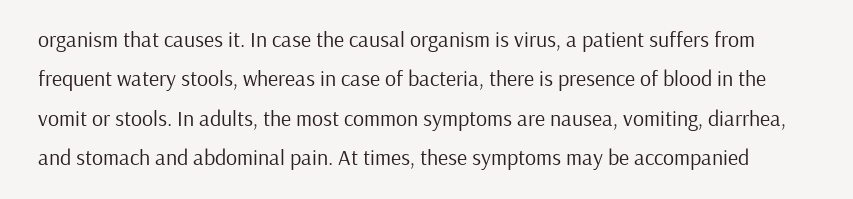organism that causes it. In case the causal organism is virus, a patient suffers from frequent watery stools, whereas in case of bacteria, there is presence of blood in the vomit or stools. In adults, the most common symptoms are nausea, vomiting, diarrhea, and stomach and abdominal pain. At times, these symptoms may be accompanied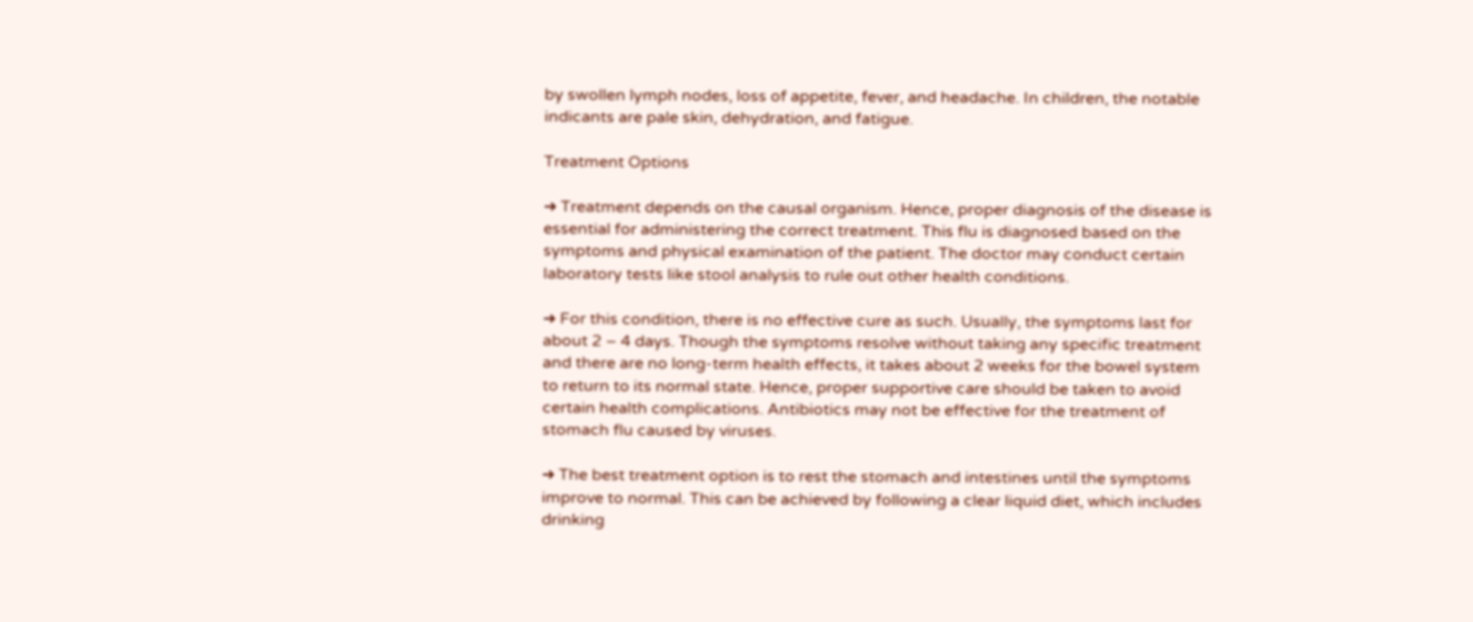by swollen lymph nodes, loss of appetite, fever, and headache. In children, the notable indicants are pale skin, dehydration, and fatigue.

Treatment Options

➜ Treatment depends on the causal organism. Hence, proper diagnosis of the disease is essential for administering the correct treatment. This flu is diagnosed based on the symptoms and physical examination of the patient. The doctor may conduct certain laboratory tests like stool analysis to rule out other health conditions.

➜ For this condition, there is no effective cure as such. Usually, the symptoms last for about 2 – 4 days. Though the symptoms resolve without taking any specific treatment and there are no long-term health effects, it takes about 2 weeks for the bowel system to return to its normal state. Hence, proper supportive care should be taken to avoid certain health complications. Antibiotics may not be effective for the treatment of stomach flu caused by viruses.

➜ The best treatment option is to rest the stomach and intestines until the symptoms improve to normal. This can be achieved by following a clear liquid diet, which includes drinking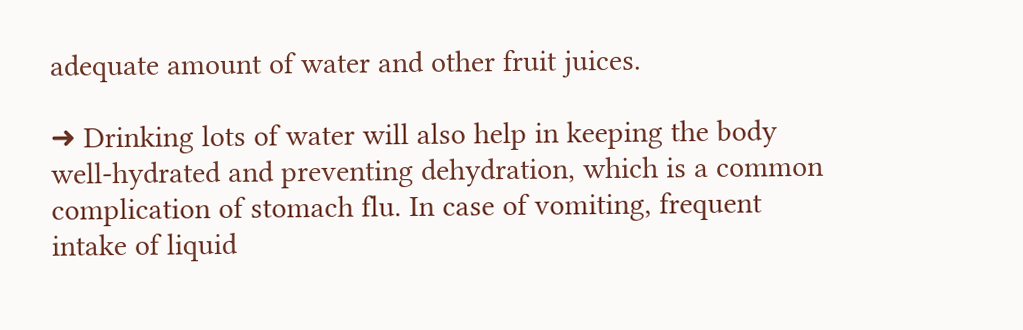adequate amount of water and other fruit juices.

➜ Drinking lots of water will also help in keeping the body well-hydrated and preventing dehydration, which is a common complication of stomach flu. In case of vomiting, frequent intake of liquid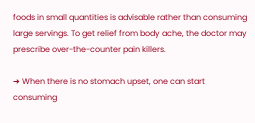foods in small quantities is advisable rather than consuming large servings. To get relief from body ache, the doctor may prescribe over-the-counter pain killers.

➜ When there is no stomach upset, one can start consuming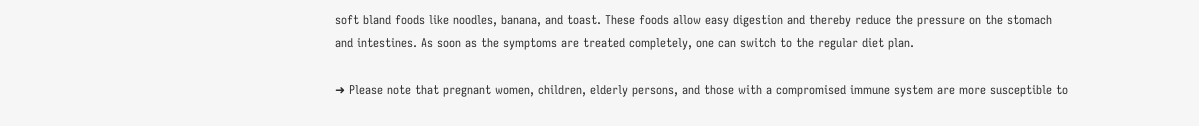soft bland foods like noodles, banana, and toast. These foods allow easy digestion and thereby reduce the pressure on the stomach and intestines. As soon as the symptoms are treated completely, one can switch to the regular diet plan.

➜ Please note that pregnant women, children, elderly persons, and those with a compromised immune system are more susceptible to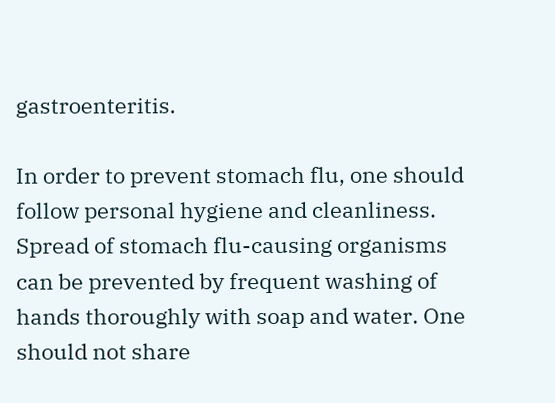gastroenteritis.

In order to prevent stomach flu, one should follow personal hygiene and cleanliness. Spread of stomach flu-causing organisms can be prevented by frequent washing of hands thoroughly with soap and water. One should not share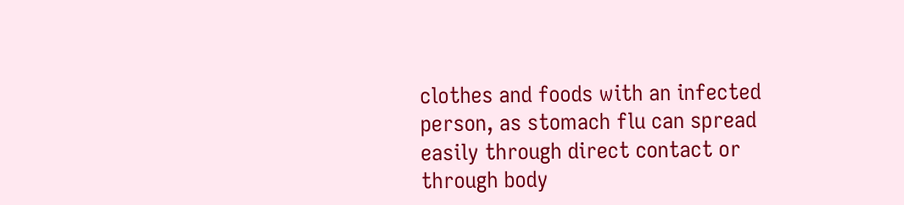clothes and foods with an infected person, as stomach flu can spread easily through direct contact or through body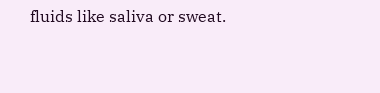fluids like saliva or sweat.